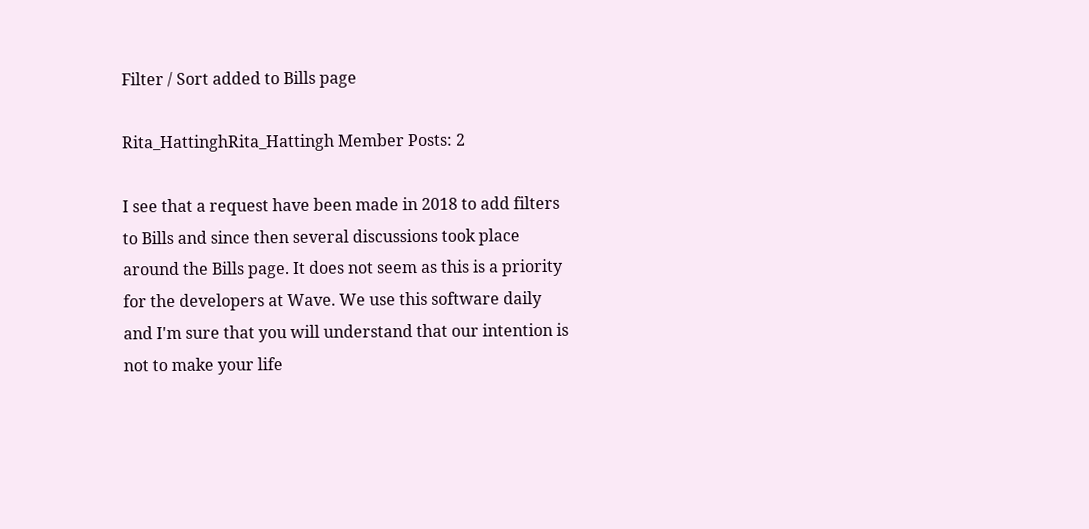Filter / Sort added to Bills page

Rita_HattinghRita_Hattingh Member Posts: 2

I see that a request have been made in 2018 to add filters to Bills and since then several discussions took place around the Bills page. It does not seem as this is a priority for the developers at Wave. We use this software daily and I'm sure that you will understand that our intention is not to make your life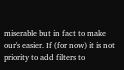miserable but in fact to make our's easier. If (for now) it is not priority to add filters to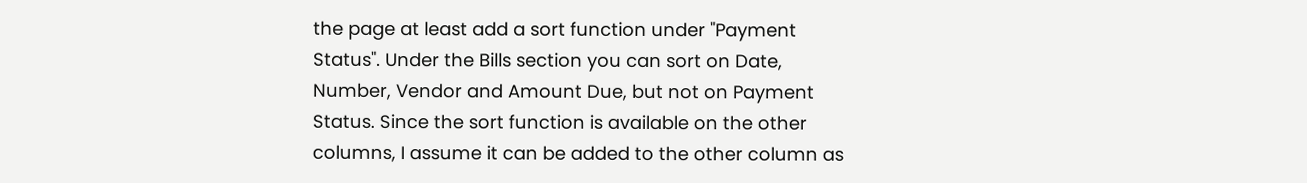the page at least add a sort function under "Payment Status". Under the Bills section you can sort on Date, Number, Vendor and Amount Due, but not on Payment Status. Since the sort function is available on the other columns, I assume it can be added to the other column as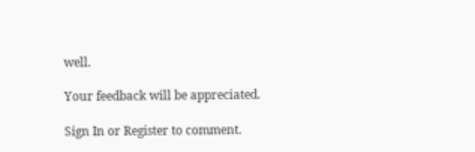well.

Your feedback will be appreciated.

Sign In or Register to comment.